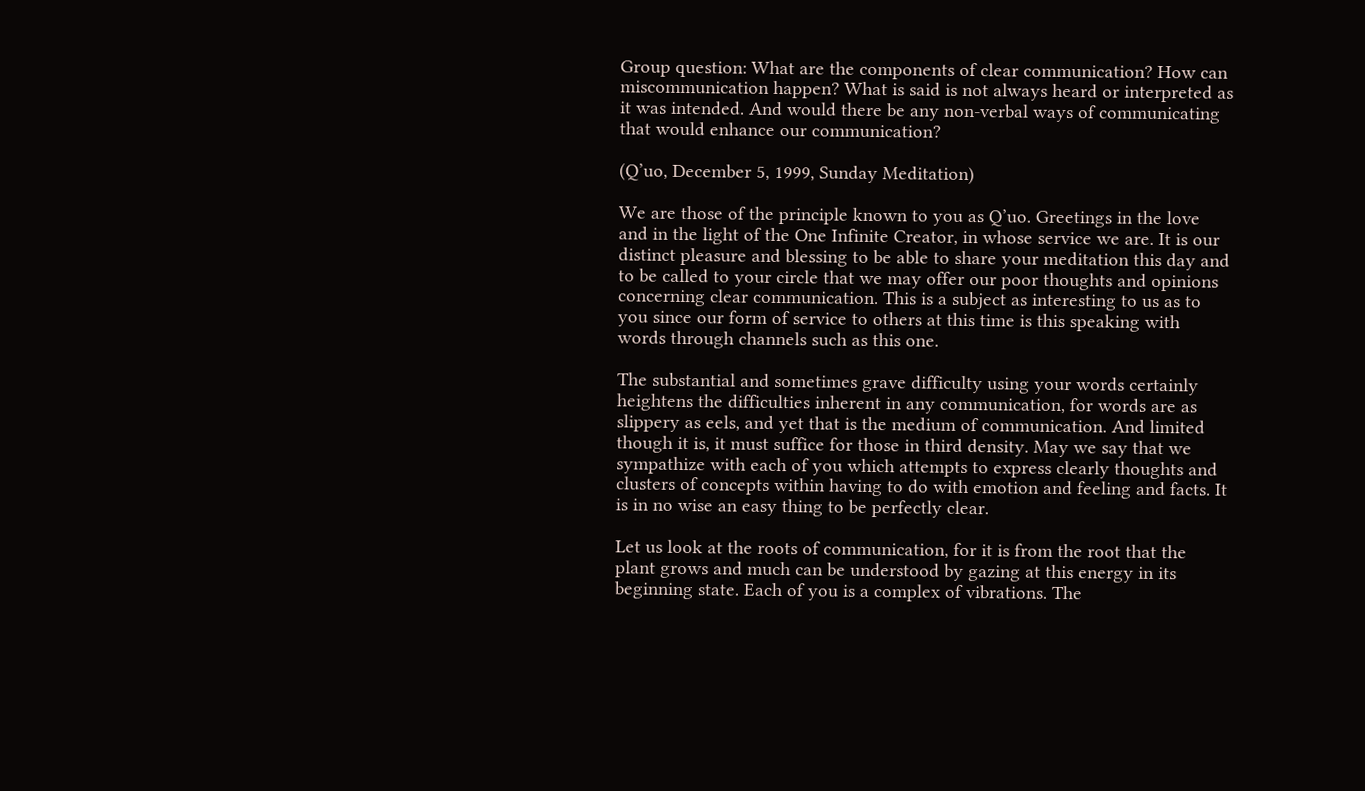Group question: What are the components of clear communication? How can miscommunication happen? What is said is not always heard or interpreted as it was intended. And would there be any non-verbal ways of communicating that would enhance our communication?

(Q’uo, December 5, 1999, Sunday Meditation)

We are those of the principle known to you as Q’uo. Greetings in the love and in the light of the One Infinite Creator, in whose service we are. It is our distinct pleasure and blessing to be able to share your meditation this day and to be called to your circle that we may offer our poor thoughts and opinions concerning clear communication. This is a subject as interesting to us as to you since our form of service to others at this time is this speaking with words through channels such as this one.

The substantial and sometimes grave difficulty using your words certainly heightens the difficulties inherent in any communication, for words are as slippery as eels, and yet that is the medium of communication. And limited though it is, it must suffice for those in third density. May we say that we sympathize with each of you which attempts to express clearly thoughts and clusters of concepts within having to do with emotion and feeling and facts. It is in no wise an easy thing to be perfectly clear.

Let us look at the roots of communication, for it is from the root that the plant grows and much can be understood by gazing at this energy in its beginning state. Each of you is a complex of vibrations. The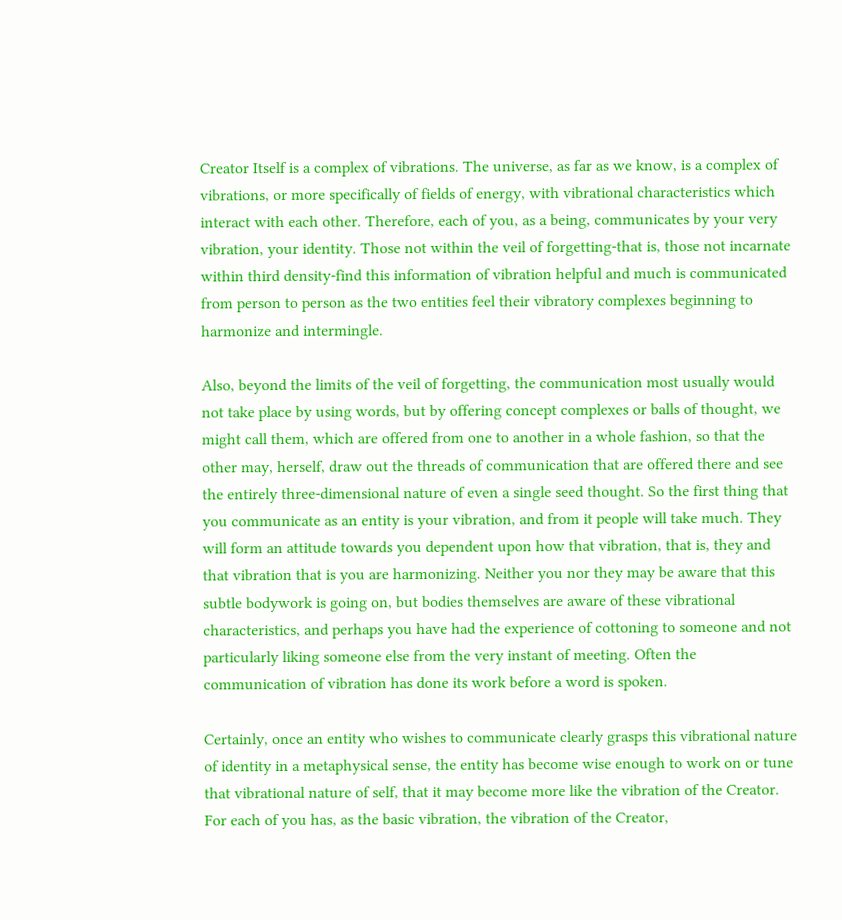Creator Itself is a complex of vibrations. The universe, as far as we know, is a complex of vibrations, or more specifically of fields of energy, with vibrational characteristics which interact with each other. Therefore, each of you, as a being, communicates by your very vibration, your identity. Those not within the veil of forgetting-that is, those not incarnate within third density-find this information of vibration helpful and much is communicated from person to person as the two entities feel their vibratory complexes beginning to harmonize and intermingle.

Also, beyond the limits of the veil of forgetting, the communication most usually would not take place by using words, but by offering concept complexes or balls of thought, we might call them, which are offered from one to another in a whole fashion, so that the other may, herself, draw out the threads of communication that are offered there and see the entirely three-dimensional nature of even a single seed thought. So the first thing that you communicate as an entity is your vibration, and from it people will take much. They will form an attitude towards you dependent upon how that vibration, that is, they and that vibration that is you are harmonizing. Neither you nor they may be aware that this subtle bodywork is going on, but bodies themselves are aware of these vibrational characteristics, and perhaps you have had the experience of cottoning to someone and not particularly liking someone else from the very instant of meeting. Often the communication of vibration has done its work before a word is spoken.

Certainly, once an entity who wishes to communicate clearly grasps this vibrational nature of identity in a metaphysical sense, the entity has become wise enough to work on or tune that vibrational nature of self, that it may become more like the vibration of the Creator. For each of you has, as the basic vibration, the vibration of the Creator,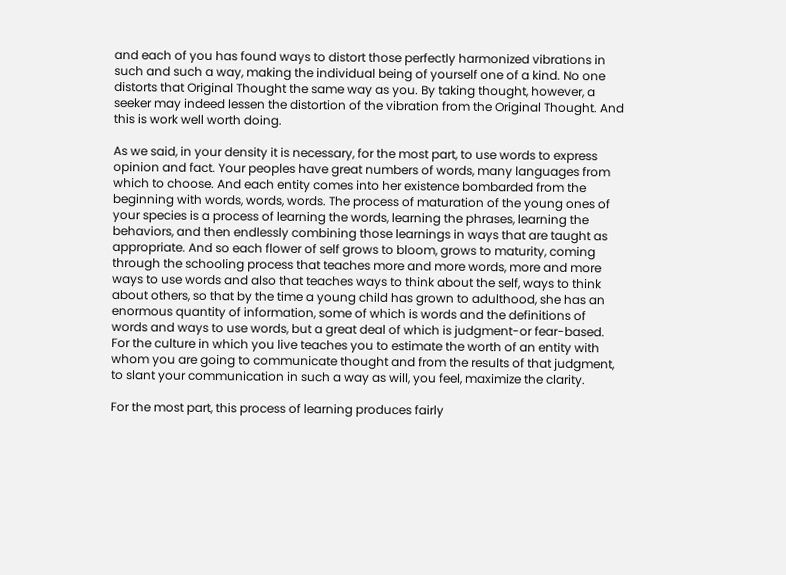and each of you has found ways to distort those perfectly harmonized vibrations in such and such a way, making the individual being of yourself one of a kind. No one distorts that Original Thought the same way as you. By taking thought, however, a seeker may indeed lessen the distortion of the vibration from the Original Thought. And this is work well worth doing.

As we said, in your density it is necessary, for the most part, to use words to express opinion and fact. Your peoples have great numbers of words, many languages from which to choose. And each entity comes into her existence bombarded from the beginning with words, words, words. The process of maturation of the young ones of your species is a process of learning the words, learning the phrases, learning the behaviors, and then endlessly combining those learnings in ways that are taught as appropriate. And so each flower of self grows to bloom, grows to maturity, coming through the schooling process that teaches more and more words, more and more ways to use words and also that teaches ways to think about the self, ways to think about others, so that by the time a young child has grown to adulthood, she has an enormous quantity of information, some of which is words and the definitions of words and ways to use words, but a great deal of which is judgment-or fear-based. For the culture in which you live teaches you to estimate the worth of an entity with whom you are going to communicate thought and from the results of that judgment, to slant your communication in such a way as will, you feel, maximize the clarity.

For the most part, this process of learning produces fairly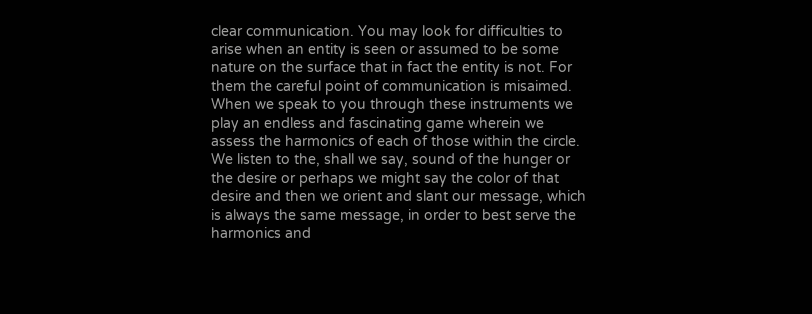clear communication. You may look for difficulties to arise when an entity is seen or assumed to be some nature on the surface that in fact the entity is not. For them the careful point of communication is misaimed. When we speak to you through these instruments we play an endless and fascinating game wherein we assess the harmonics of each of those within the circle. We listen to the, shall we say, sound of the hunger or the desire or perhaps we might say the color of that desire and then we orient and slant our message, which is always the same message, in order to best serve the harmonics and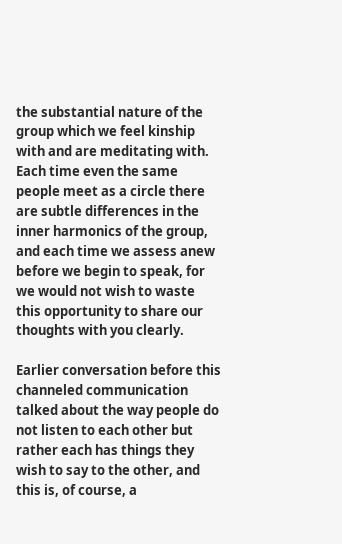the substantial nature of the group which we feel kinship with and are meditating with. Each time even the same people meet as a circle there are subtle differences in the inner harmonics of the group, and each time we assess anew before we begin to speak, for we would not wish to waste this opportunity to share our thoughts with you clearly.

Earlier conversation before this channeled communication talked about the way people do not listen to each other but rather each has things they wish to say to the other, and this is, of course, a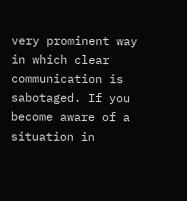very prominent way in which clear communication is sabotaged. If you become aware of a situation in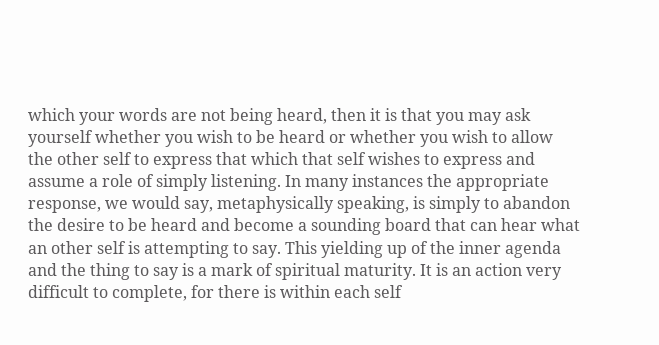which your words are not being heard, then it is that you may ask yourself whether you wish to be heard or whether you wish to allow the other self to express that which that self wishes to express and assume a role of simply listening. In many instances the appropriate response, we would say, metaphysically speaking, is simply to abandon the desire to be heard and become a sounding board that can hear what an other self is attempting to say. This yielding up of the inner agenda and the thing to say is a mark of spiritual maturity. It is an action very difficult to complete, for there is within each self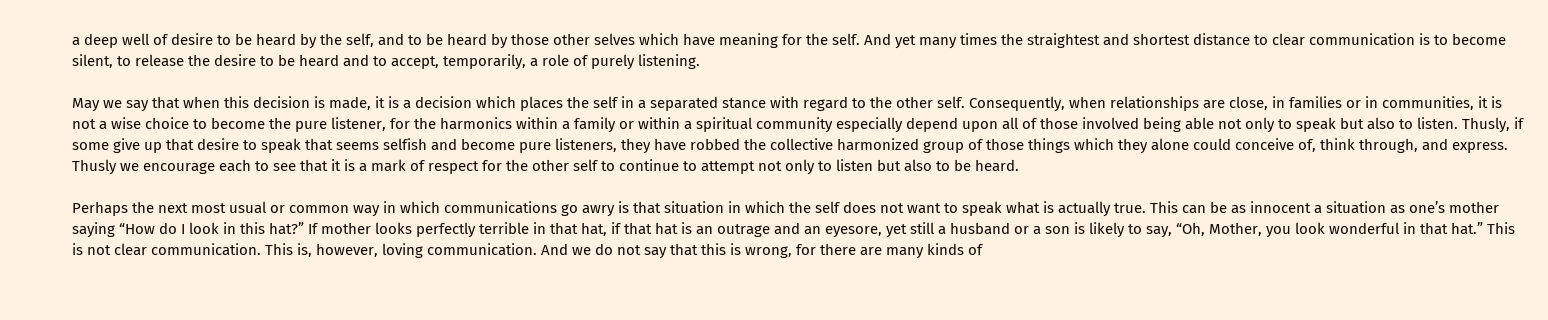a deep well of desire to be heard by the self, and to be heard by those other selves which have meaning for the self. And yet many times the straightest and shortest distance to clear communication is to become silent, to release the desire to be heard and to accept, temporarily, a role of purely listening.

May we say that when this decision is made, it is a decision which places the self in a separated stance with regard to the other self. Consequently, when relationships are close, in families or in communities, it is not a wise choice to become the pure listener, for the harmonics within a family or within a spiritual community especially depend upon all of those involved being able not only to speak but also to listen. Thusly, if some give up that desire to speak that seems selfish and become pure listeners, they have robbed the collective harmonized group of those things which they alone could conceive of, think through, and express. Thusly we encourage each to see that it is a mark of respect for the other self to continue to attempt not only to listen but also to be heard.

Perhaps the next most usual or common way in which communications go awry is that situation in which the self does not want to speak what is actually true. This can be as innocent a situation as one’s mother saying “How do I look in this hat?” If mother looks perfectly terrible in that hat, if that hat is an outrage and an eyesore, yet still a husband or a son is likely to say, “Oh, Mother, you look wonderful in that hat.” This is not clear communication. This is, however, loving communication. And we do not say that this is wrong, for there are many kinds of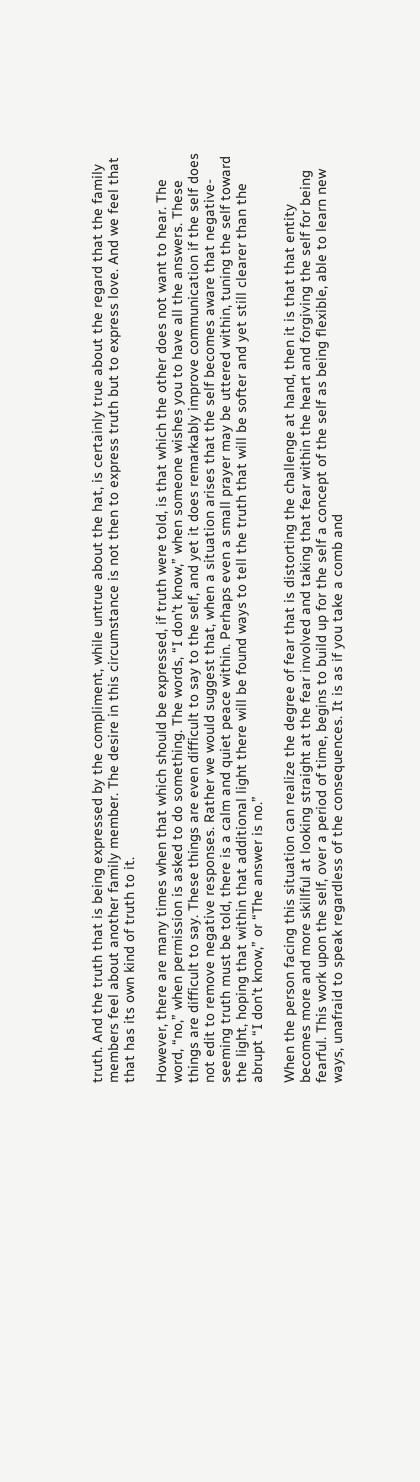truth. And the truth that is being expressed by the compliment, while untrue about the hat, is certainly true about the regard that the family members feel about another family member. The desire in this circumstance is not then to express truth but to express love. And we feel that that has its own kind of truth to it.

However, there are many times when that which should be expressed, if truth were told, is that which the other does not want to hear. The word, “no,” when permission is asked to do something. The words, “I don’t know,” when someone wishes you to have all the answers. These things are difficult to say. These things are even difficult to say to the self, and yet it does remarkably improve communication if the self does not edit to remove negative responses. Rather we would suggest that, when a situation arises that the self becomes aware that negative-seeming truth must be told, there is a calm and quiet peace within. Perhaps even a small prayer may be uttered within, tuning the self toward the light, hoping that within that additional light there will be found ways to tell the truth that will be softer and yet still clearer than the abrupt “I don’t know,” or “The answer is no.”

When the person facing this situation can realize the degree of fear that is distorting the challenge at hand, then it is that that entity becomes more and more skillful at looking straight at the fear involved and taking that fear within the heart and forgiving the self for being fearful. This work upon the self, over a period of time, begins to build up for the self a concept of the self as being flexible, able to learn new ways, unafraid to speak regardless of the consequences. It is as if you take a comb and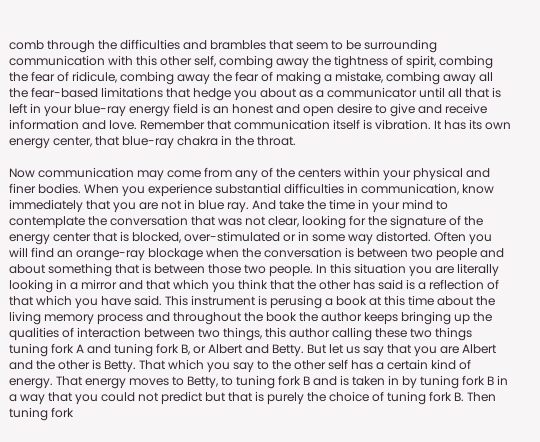comb through the difficulties and brambles that seem to be surrounding communication with this other self, combing away the tightness of spirit, combing the fear of ridicule, combing away the fear of making a mistake, combing away all the fear-based limitations that hedge you about as a communicator until all that is left in your blue-ray energy field is an honest and open desire to give and receive information and love. Remember that communication itself is vibration. It has its own energy center, that blue-ray chakra in the throat.

Now communication may come from any of the centers within your physical and finer bodies. When you experience substantial difficulties in communication, know immediately that you are not in blue ray. And take the time in your mind to contemplate the conversation that was not clear, looking for the signature of the energy center that is blocked, over-stimulated or in some way distorted. Often you will find an orange-ray blockage when the conversation is between two people and about something that is between those two people. In this situation you are literally looking in a mirror and that which you think that the other has said is a reflection of that which you have said. This instrument is perusing a book at this time about the living memory process and throughout the book the author keeps bringing up the qualities of interaction between two things, this author calling these two things tuning fork A and tuning fork B, or Albert and Betty. But let us say that you are Albert and the other is Betty. That which you say to the other self has a certain kind of energy. That energy moves to Betty, to tuning fork B and is taken in by tuning fork B in a way that you could not predict but that is purely the choice of tuning fork B. Then tuning fork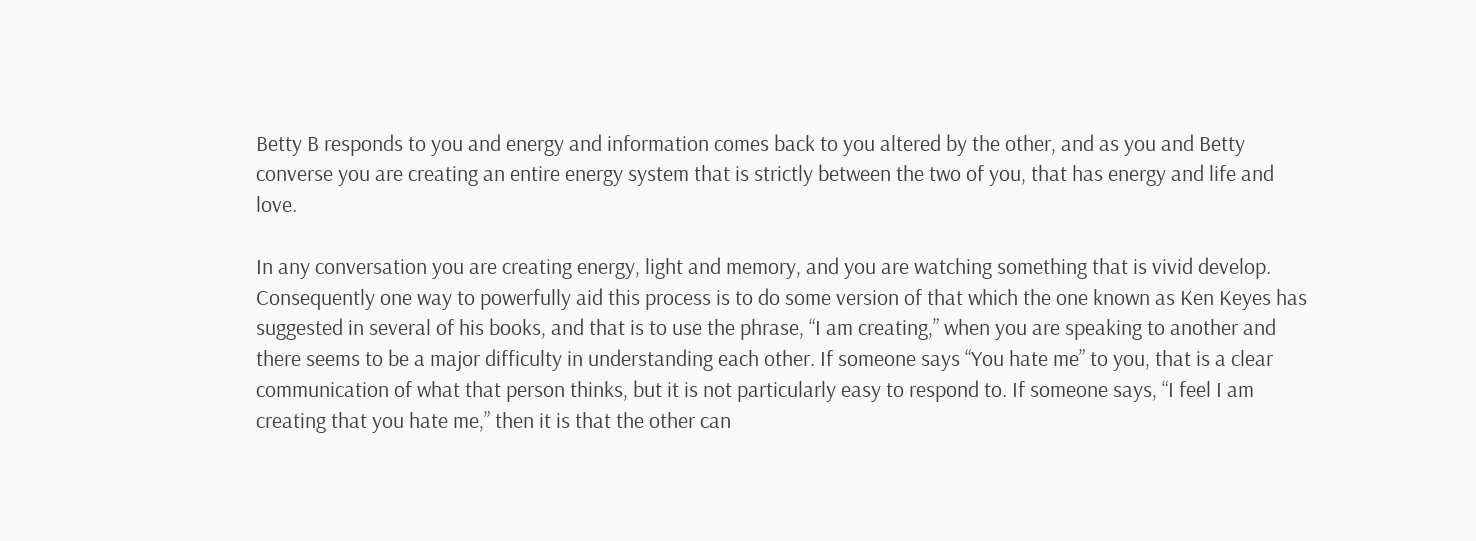Betty B responds to you and energy and information comes back to you altered by the other, and as you and Betty converse you are creating an entire energy system that is strictly between the two of you, that has energy and life and love.

In any conversation you are creating energy, light and memory, and you are watching something that is vivid develop. Consequently one way to powerfully aid this process is to do some version of that which the one known as Ken Keyes has suggested in several of his books, and that is to use the phrase, “I am creating,” when you are speaking to another and there seems to be a major difficulty in understanding each other. If someone says “You hate me” to you, that is a clear communication of what that person thinks, but it is not particularly easy to respond to. If someone says, “I feel I am creating that you hate me,” then it is that the other can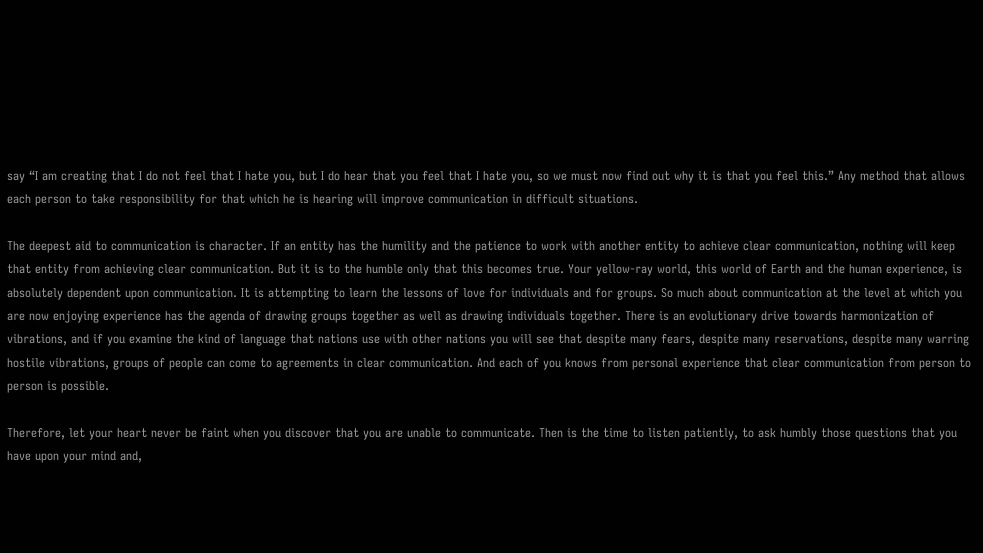say “I am creating that I do not feel that I hate you, but I do hear that you feel that I hate you, so we must now find out why it is that you feel this.” Any method that allows each person to take responsibility for that which he is hearing will improve communication in difficult situations.

The deepest aid to communication is character. If an entity has the humility and the patience to work with another entity to achieve clear communication, nothing will keep that entity from achieving clear communication. But it is to the humble only that this becomes true. Your yellow-ray world, this world of Earth and the human experience, is absolutely dependent upon communication. It is attempting to learn the lessons of love for individuals and for groups. So much about communication at the level at which you are now enjoying experience has the agenda of drawing groups together as well as drawing individuals together. There is an evolutionary drive towards harmonization of vibrations, and if you examine the kind of language that nations use with other nations you will see that despite many fears, despite many reservations, despite many warring hostile vibrations, groups of people can come to agreements in clear communication. And each of you knows from personal experience that clear communication from person to person is possible.

Therefore, let your heart never be faint when you discover that you are unable to communicate. Then is the time to listen patiently, to ask humbly those questions that you have upon your mind and,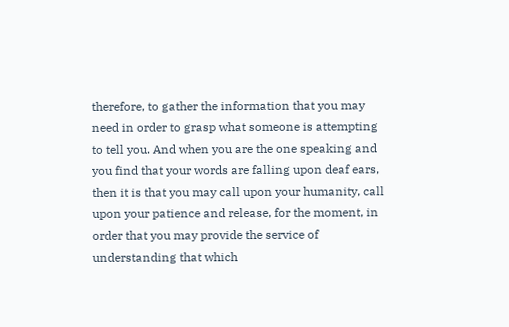therefore, to gather the information that you may need in order to grasp what someone is attempting to tell you. And when you are the one speaking and you find that your words are falling upon deaf ears, then it is that you may call upon your humanity, call upon your patience and release, for the moment, in order that you may provide the service of understanding that which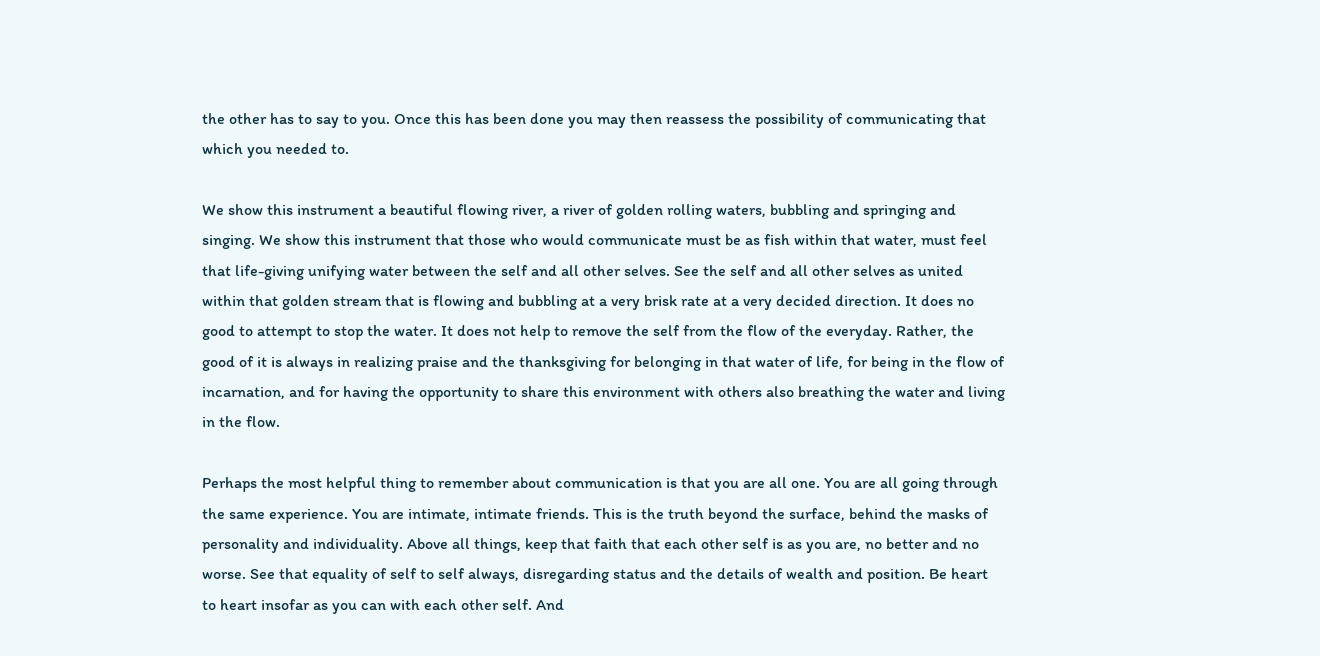the other has to say to you. Once this has been done you may then reassess the possibility of communicating that which you needed to.

We show this instrument a beautiful flowing river, a river of golden rolling waters, bubbling and springing and singing. We show this instrument that those who would communicate must be as fish within that water, must feel that life-giving unifying water between the self and all other selves. See the self and all other selves as united within that golden stream that is flowing and bubbling at a very brisk rate at a very decided direction. It does no good to attempt to stop the water. It does not help to remove the self from the flow of the everyday. Rather, the good of it is always in realizing praise and the thanksgiving for belonging in that water of life, for being in the flow of incarnation, and for having the opportunity to share this environment with others also breathing the water and living in the flow.

Perhaps the most helpful thing to remember about communication is that you are all one. You are all going through the same experience. You are intimate, intimate friends. This is the truth beyond the surface, behind the masks of personality and individuality. Above all things, keep that faith that each other self is as you are, no better and no worse. See that equality of self to self always, disregarding status and the details of wealth and position. Be heart to heart insofar as you can with each other self. And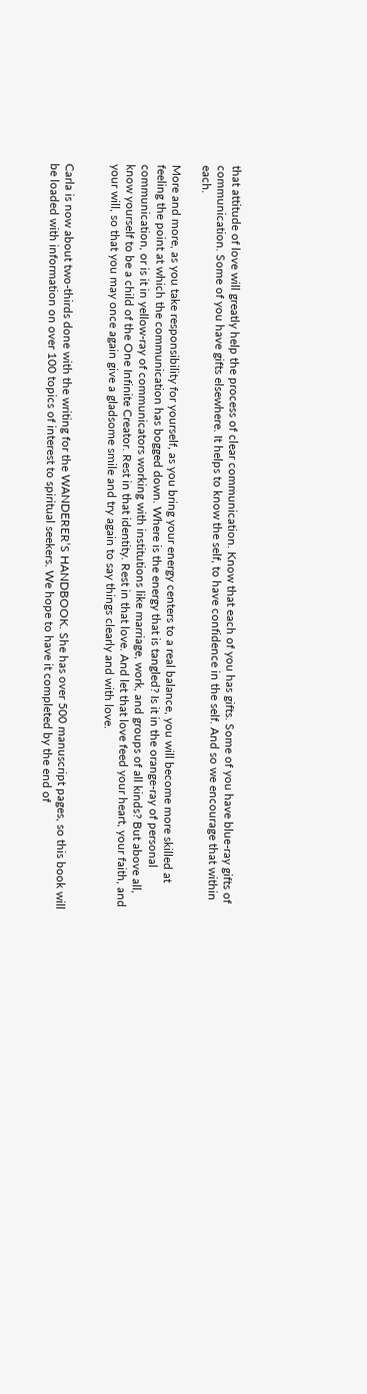that attitude of love will greatly help the process of clear communication. Know that each of you has gifts. Some of you have blue-ray gifts of communication. Some of you have gifts elsewhere. It helps to know the self, to have confidence in the self. And so we encourage that within each.

More and more, as you take responsibility for yourself, as you bring your energy centers to a real balance, you will become more skilled at feeling the point at which the communication has bogged down. Where is the energy that is tangled? Is it in the orange-ray of personal communication, or is it in yellow-ray of communicators working with institutions like marriage, work, and groups of all kinds? But above all, know yourself to be a child of the One Infinite Creator. Rest in that identity. Rest in that love. And let that love feed your heart, your faith, and your will, so that you may once again give a gladsome smile and try again to say things clearly and with love.


Carla is now about two-thirds done with the writing for the WANDERER’S HANDBOOK. She has over 500 manuscript pages, so this book will be loaded with information on over 100 topics of interest to spiritual seekers. We hope to have it completed by the end of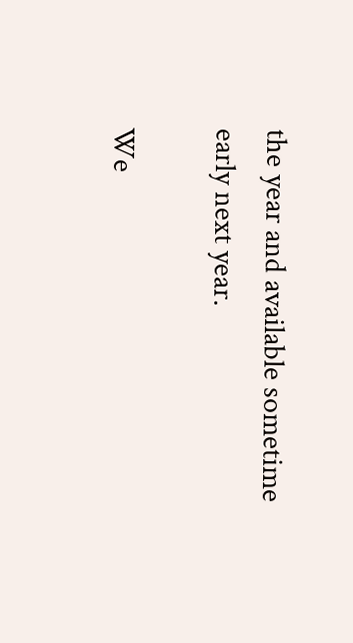the year and available sometime early next year.

We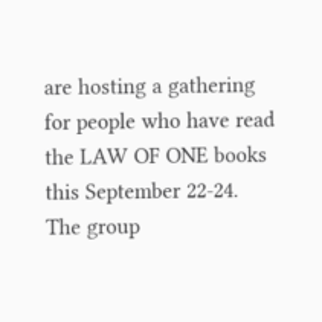are hosting a gathering for people who have read the LAW OF ONE books this September 22-24. The group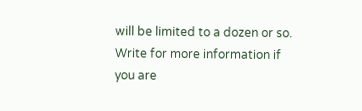will be limited to a dozen or so. Write for more information if you are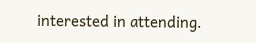interested in attending.